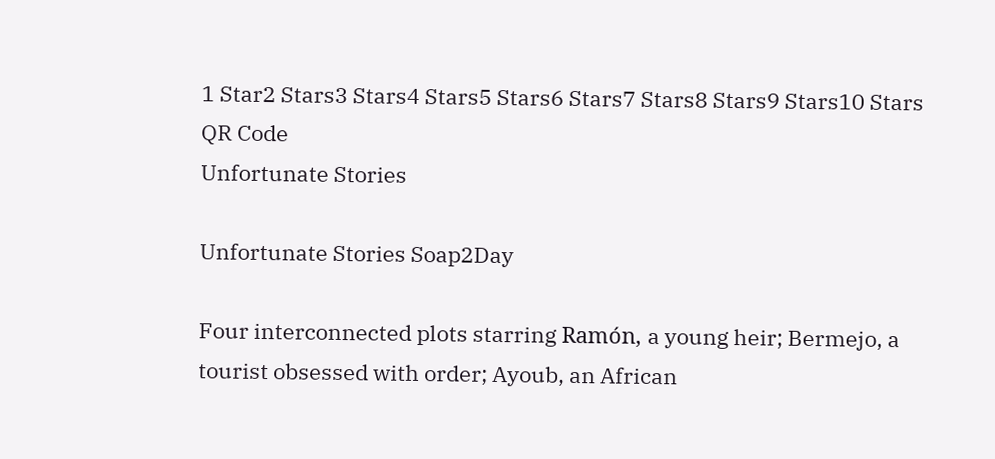1 Star2 Stars3 Stars4 Stars5 Stars6 Stars7 Stars8 Stars9 Stars10 Stars
QR Code
Unfortunate Stories

Unfortunate Stories Soap2Day

Four interconnected plots starring Ramón, a young heir; Bermejo, a tourist obsessed with order; Ayoub, an African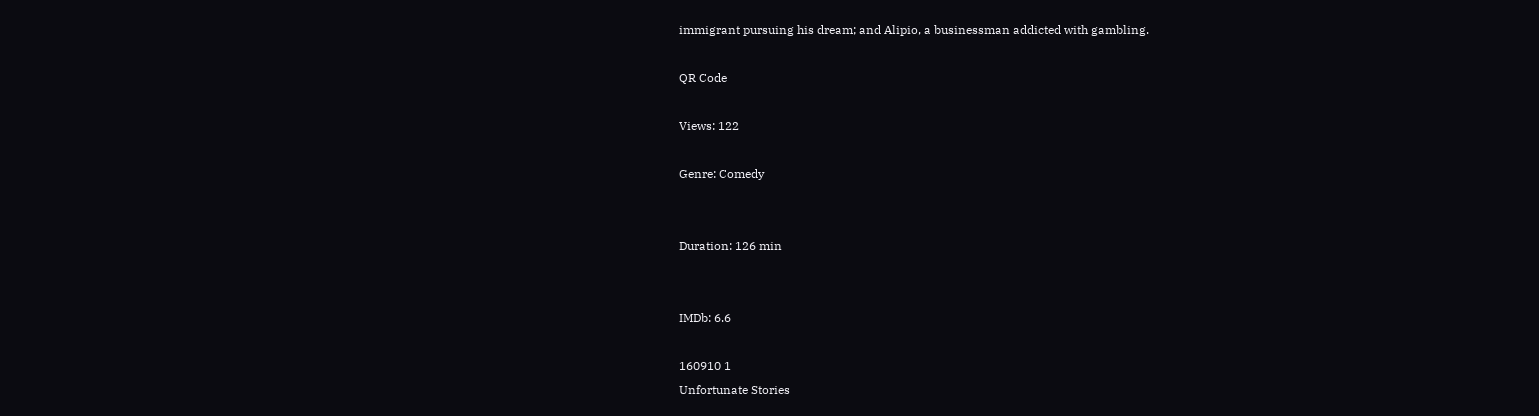immigrant pursuing his dream; and Alipio, a businessman addicted with gambling.

QR Code

Views: 122

Genre: Comedy


Duration: 126 min


IMDb: 6.6

160910 1
Unfortunate Stories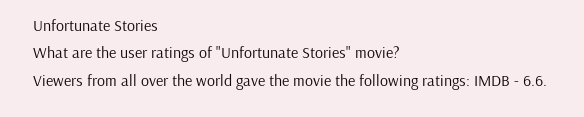Unfortunate Stories
What are the user ratings of "Unfortunate Stories" movie?
Viewers from all over the world gave the movie the following ratings: IMDB - 6.6.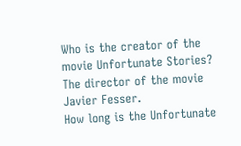Who is the creator of the movie Unfortunate Stories?
The director of the movie Javier Fesser.
How long is the Unfortunate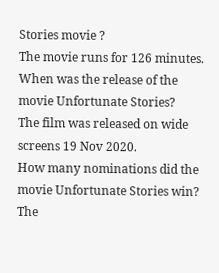Stories movie ?
The movie runs for 126 minutes.
When was the release of the movie Unfortunate Stories?
The film was released on wide screens 19 Nov 2020.
How many nominations did the movie Unfortunate Stories win?
The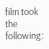film took the following: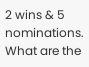2 wins & 5 nominations.
What are the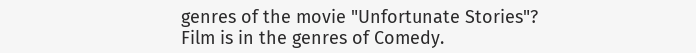genres of the movie "Unfortunate Stories"?
Film is in the genres of Comedy.